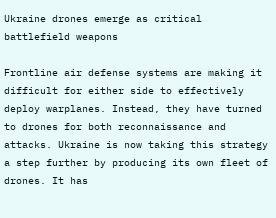Ukraine drones emerge as critical battlefield weapons

Frontline air defense systems are making it difficult for either side to effectively deploy warplanes. Instead, they have turned to drones for both reconnaissance and attacks. Ukraine is now taking this strategy a step further by producing its own fleet of drones. It has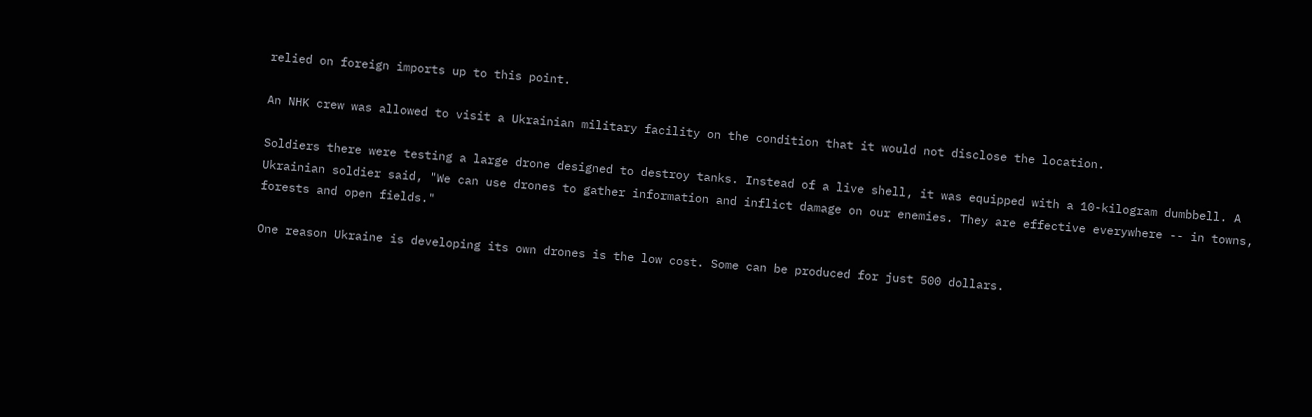relied on foreign imports up to this point.

An NHK crew was allowed to visit a Ukrainian military facility on the condition that it would not disclose the location.

Soldiers there were testing a large drone designed to destroy tanks. Instead of a live shell, it was equipped with a 10-kilogram dumbbell. A Ukrainian soldier said, "We can use drones to gather information and inflict damage on our enemies. They are effective everywhere -- in towns, forests and open fields."

One reason Ukraine is developing its own drones is the low cost. Some can be produced for just 500 dollars.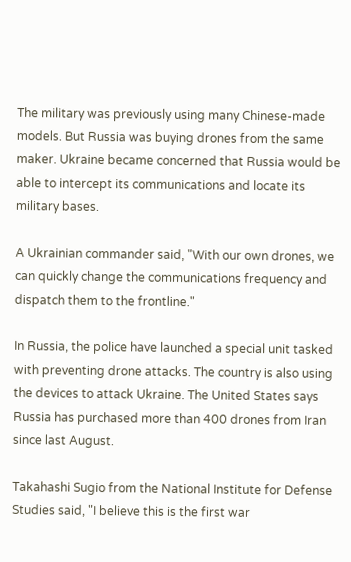The military was previously using many Chinese-made models. But Russia was buying drones from the same maker. Ukraine became concerned that Russia would be able to intercept its communications and locate its military bases.

A Ukrainian commander said, "With our own drones, we can quickly change the communications frequency and dispatch them to the frontline."

In Russia, the police have launched a special unit tasked with preventing drone attacks. The country is also using the devices to attack Ukraine. The United States says Russia has purchased more than 400 drones from Iran since last August.

Takahashi Sugio from the National Institute for Defense Studies said, "I believe this is the first war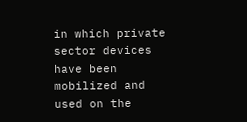in which private sector devices have been mobilized and used on the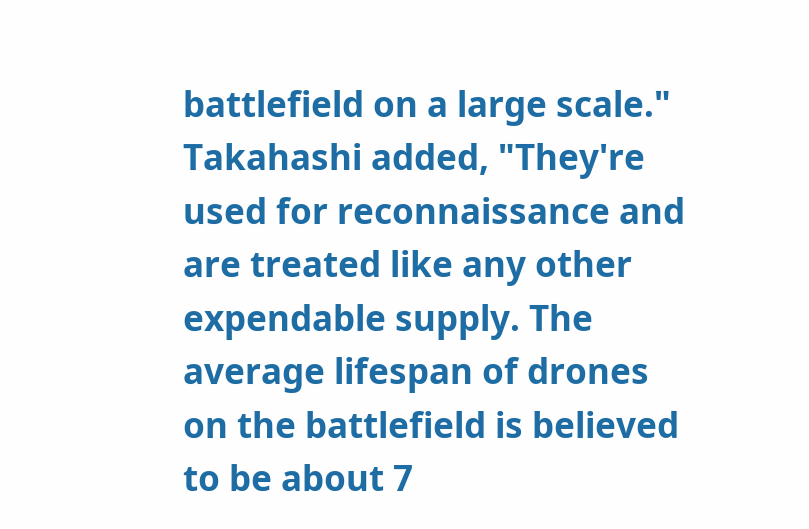battlefield on a large scale." Takahashi added, "They're used for reconnaissance and are treated like any other expendable supply. The average lifespan of drones on the battlefield is believed to be about 7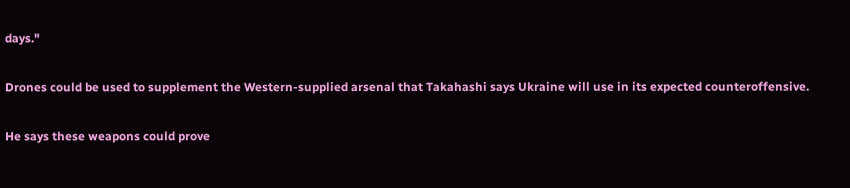days."

Drones could be used to supplement the Western-supplied arsenal that Takahashi says Ukraine will use in its expected counteroffensive.

He says these weapons could prove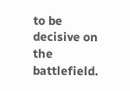to be decisive on the battlefield.